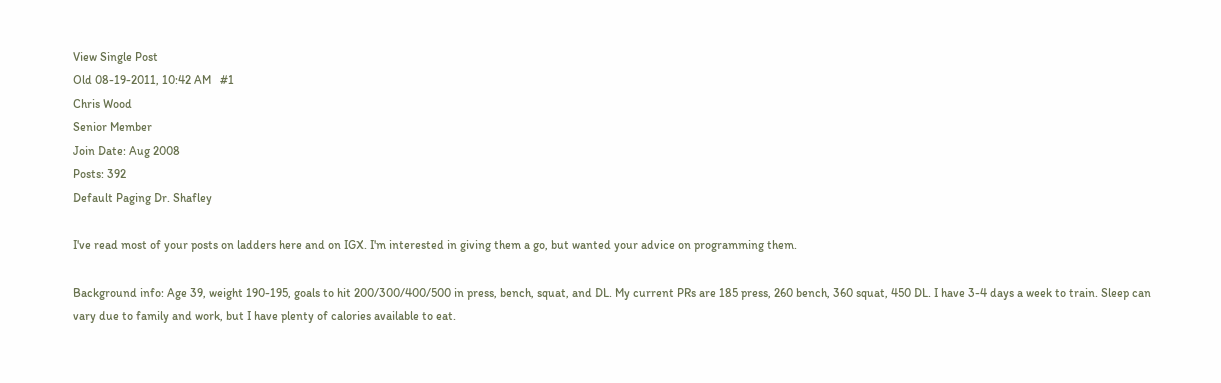View Single Post
Old 08-19-2011, 10:42 AM   #1
Chris Wood
Senior Member
Join Date: Aug 2008
Posts: 392
Default Paging Dr. Shafley

I've read most of your posts on ladders here and on IGX. I'm interested in giving them a go, but wanted your advice on programming them.

Background info: Age 39, weight 190-195, goals to hit 200/300/400/500 in press, bench, squat, and DL. My current PRs are 185 press, 260 bench, 360 squat, 450 DL. I have 3-4 days a week to train. Sleep can vary due to family and work, but I have plenty of calories available to eat.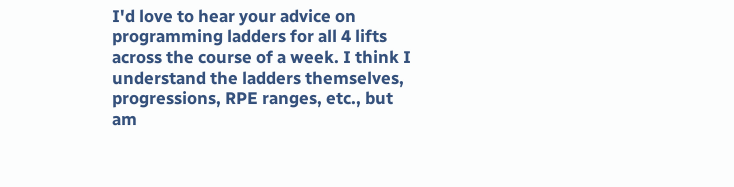I'd love to hear your advice on programming ladders for all 4 lifts across the course of a week. I think I understand the ladders themselves, progressions, RPE ranges, etc., but am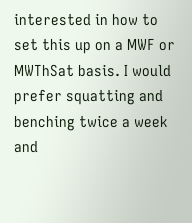interested in how to set this up on a MWF or MWThSat basis. I would prefer squatting and benching twice a week and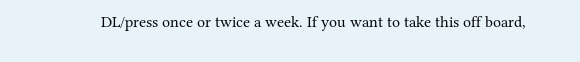DL/press once or twice a week. If you want to take this off board,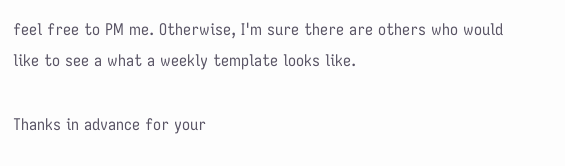feel free to PM me. Otherwise, I'm sure there are others who would like to see a what a weekly template looks like.

Thanks in advance for your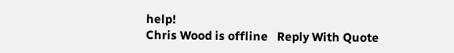help!
Chris Wood is offline   Reply With Quote